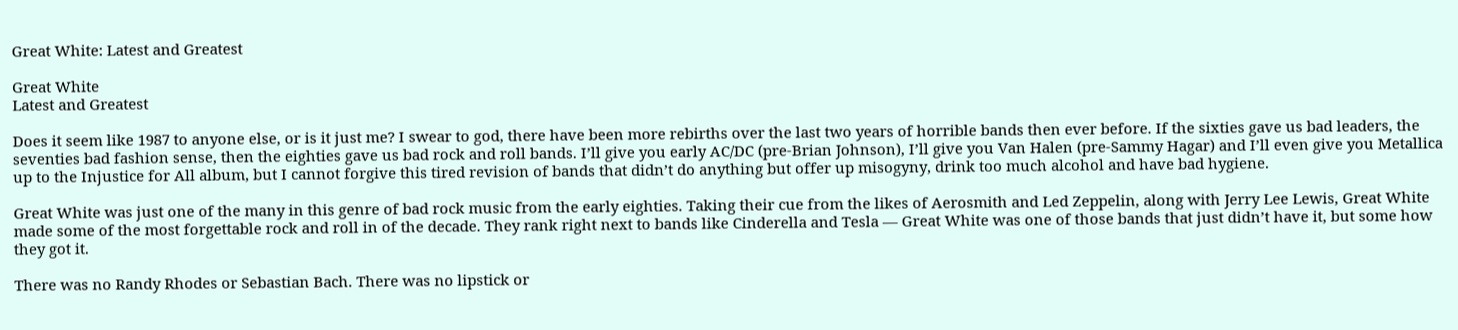Great White: Latest and Greatest

Great White
Latest and Greatest

Does it seem like 1987 to anyone else, or is it just me? I swear to god, there have been more rebirths over the last two years of horrible bands then ever before. If the sixties gave us bad leaders, the seventies bad fashion sense, then the eighties gave us bad rock and roll bands. I’ll give you early AC/DC (pre-Brian Johnson), I’ll give you Van Halen (pre-Sammy Hagar) and I’ll even give you Metallica up to the Injustice for All album, but I cannot forgive this tired revision of bands that didn’t do anything but offer up misogyny, drink too much alcohol and have bad hygiene.

Great White was just one of the many in this genre of bad rock music from the early eighties. Taking their cue from the likes of Aerosmith and Led Zeppelin, along with Jerry Lee Lewis, Great White made some of the most forgettable rock and roll in of the decade. They rank right next to bands like Cinderella and Tesla — Great White was one of those bands that just didn’t have it, but some how they got it.

There was no Randy Rhodes or Sebastian Bach. There was no lipstick or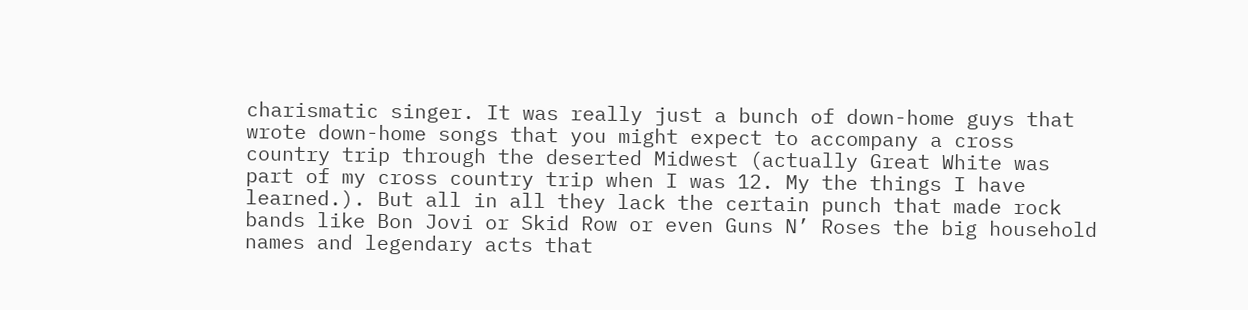charismatic singer. It was really just a bunch of down-home guys that wrote down-home songs that you might expect to accompany a cross country trip through the deserted Midwest (actually Great White was part of my cross country trip when I was 12. My the things I have learned.). But all in all they lack the certain punch that made rock bands like Bon Jovi or Skid Row or even Guns N’ Roses the big household names and legendary acts that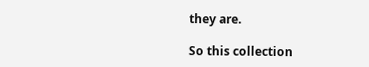they are.

So this collection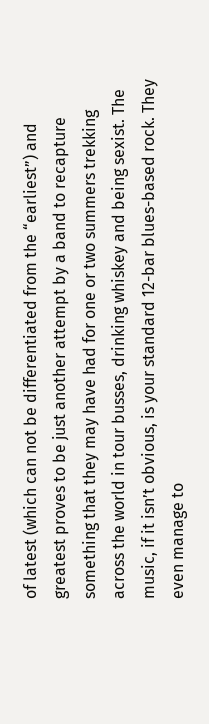of latest (which can not be differentiated from the “earliest”) and greatest proves to be just another attempt by a band to recapture something that they may have had for one or two summers trekking across the world in tour busses, drinking whiskey and being sexist. The music, if it isn’t obvious, is your standard 12-bar blues-based rock. They even manage to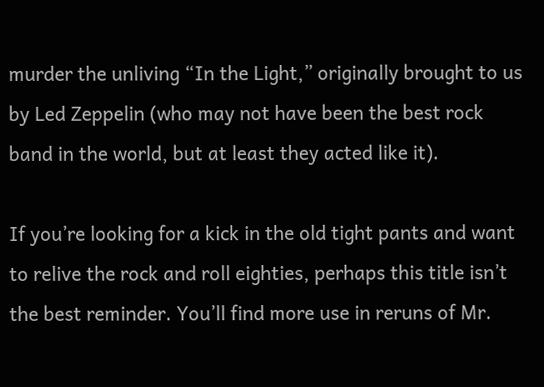murder the unliving “In the Light,” originally brought to us by Led Zeppelin (who may not have been the best rock band in the world, but at least they acted like it).

If you’re looking for a kick in the old tight pants and want to relive the rock and roll eighties, perhaps this title isn’t the best reminder. You’ll find more use in reruns of Mr.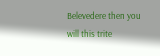Belevedere then you will this trite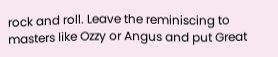rock and roll. Leave the reminiscing to masters like Ozzy or Angus and put Great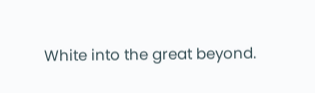White into the great beyond.